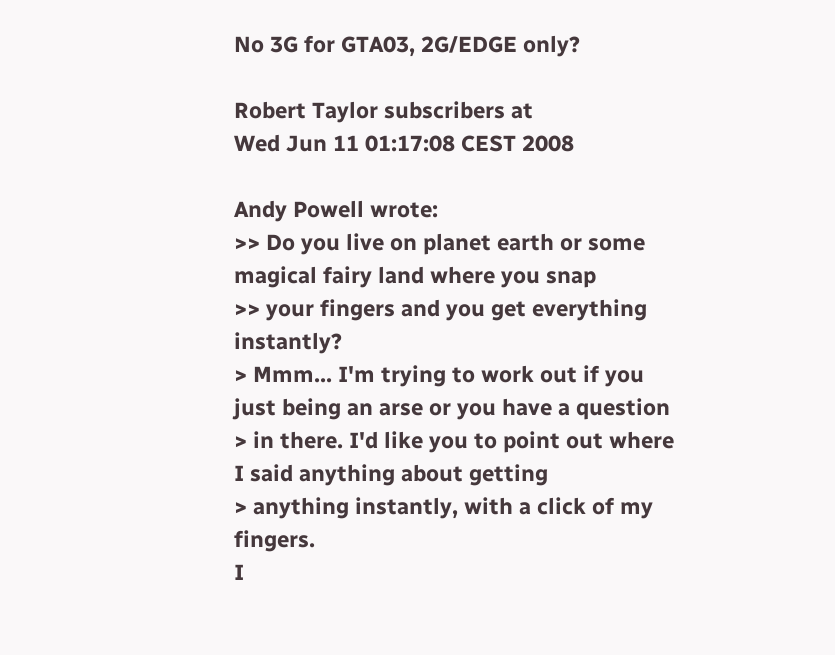No 3G for GTA03, 2G/EDGE only?

Robert Taylor subscribers at
Wed Jun 11 01:17:08 CEST 2008

Andy Powell wrote:
>> Do you live on planet earth or some magical fairy land where you snap
>> your fingers and you get everything instantly?
> Mmm... I'm trying to work out if you just being an arse or you have a question
> in there. I'd like you to point out where I said anything about getting
> anything instantly, with a click of my fingers.
I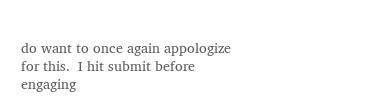do want to once again appologize for this.  I hit submit before
engaging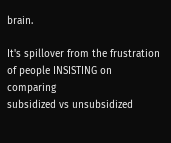brain.

It's spillover from the frustration of people INSISTING on comparing
subsidized vs unsubsidized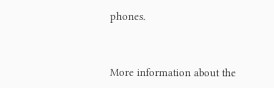phones.



More information about the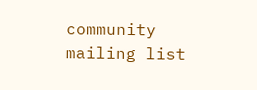community mailing list